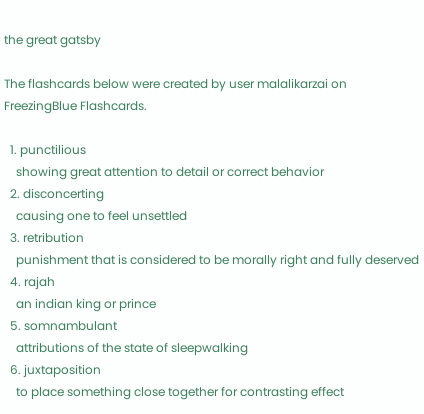the great gatsby

The flashcards below were created by user malalikarzai on FreezingBlue Flashcards.

  1. punctilious
    showing great attention to detail or correct behavior
  2. disconcerting
    causing one to feel unsettled
  3. retribution
    punishment that is considered to be morally right and fully deserved
  4. rajah
    an indian king or prince
  5. somnambulant
    attributions of the state of sleepwalking
  6. juxtaposition
    to place something close together for contrasting effect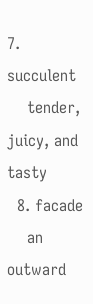7. succulent
    tender, juicy, and tasty
  8. facade
    an outward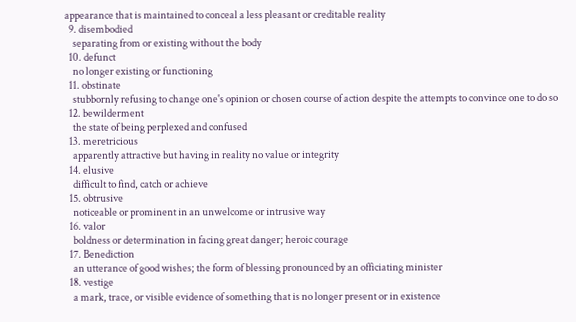appearance that is maintained to conceal a less pleasant or creditable reality
  9. disembodied
    separating from or existing without the body
  10. defunct
    no longer existing or functioning
  11. obstinate
    stubbornly refusing to change one's opinion or chosen course of action despite the attempts to convince one to do so
  12. bewilderment
    the state of being perplexed and confused
  13. meretricious
    apparently attractive but having in reality no value or integrity
  14. elusive
    difficult to find, catch or achieve
  15. obtrusive
    noticeable or prominent in an unwelcome or intrusive way
  16. valor
    boldness or determination in facing great danger; heroic courage
  17. Benediction
    an utterance of good wishes; the form of blessing pronounced by an officiating minister
  18. vestige
    a mark, trace, or visible evidence of something that is no longer present or in existence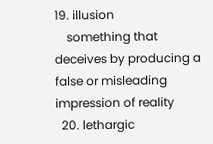19. illusion
    something that deceives by producing a false or misleading impression of reality
  20. lethargic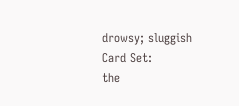drowsy; sluggish
Card Set:
the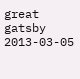great gatsby
2013-03-05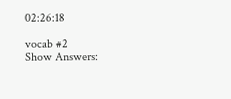02:26:18

vocab #2
Show Answers: